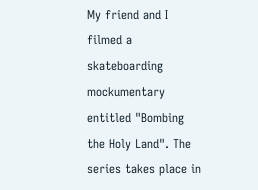My friend and I filmed a skateboarding mockumentary entitled "Bombing the Holy Land". The series takes place in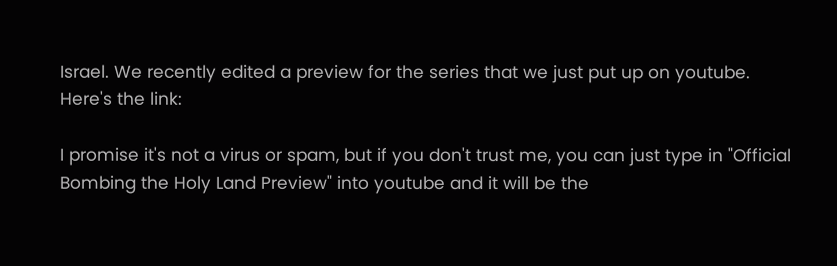Israel. We recently edited a preview for the series that we just put up on youtube.
Here's the link:

I promise it's not a virus or spam, but if you don't trust me, you can just type in "Official Bombing the Holy Land Preview" into youtube and it will be the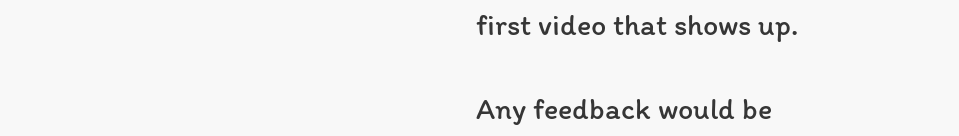first video that shows up.

Any feedback would be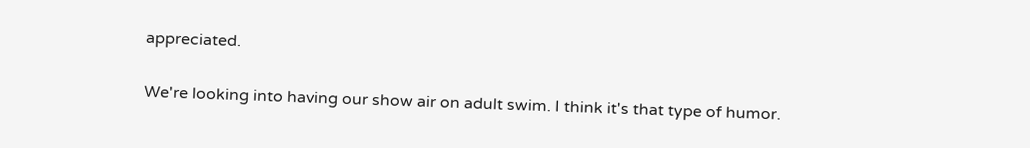appreciated.

We're looking into having our show air on adult swim. I think it's that type of humor.